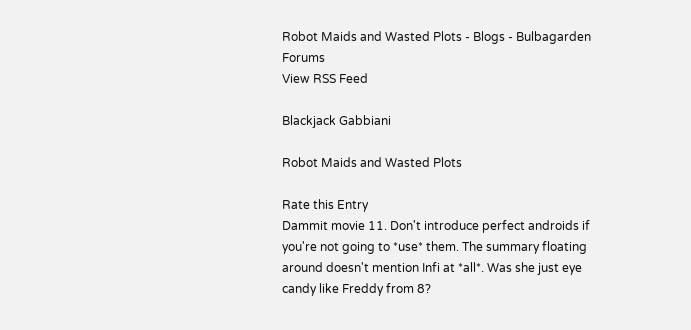Robot Maids and Wasted Plots - Blogs - Bulbagarden Forums
View RSS Feed

Blackjack Gabbiani

Robot Maids and Wasted Plots

Rate this Entry
Dammit movie 11. Don't introduce perfect androids if you're not going to *use* them. The summary floating around doesn't mention Infi at *all*. Was she just eye candy like Freddy from 8?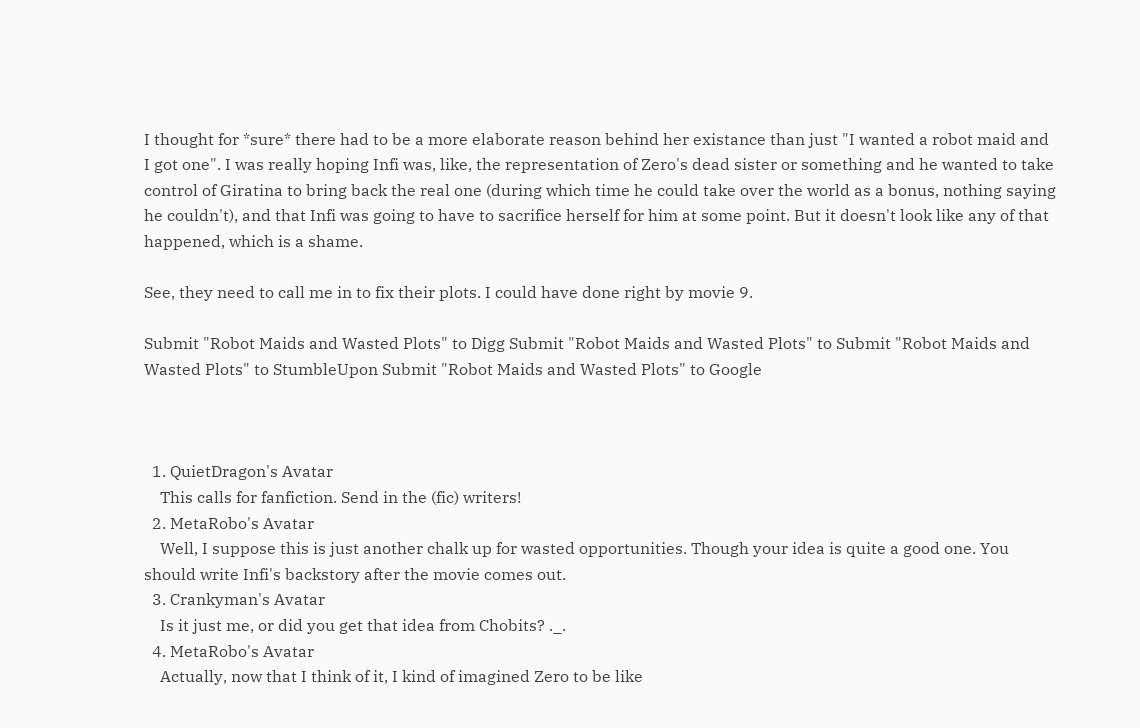I thought for *sure* there had to be a more elaborate reason behind her existance than just "I wanted a robot maid and I got one". I was really hoping Infi was, like, the representation of Zero's dead sister or something and he wanted to take control of Giratina to bring back the real one (during which time he could take over the world as a bonus, nothing saying he couldn't), and that Infi was going to have to sacrifice herself for him at some point. But it doesn't look like any of that happened, which is a shame.

See, they need to call me in to fix their plots. I could have done right by movie 9.

Submit "Robot Maids and Wasted Plots" to Digg Submit "Robot Maids and Wasted Plots" to Submit "Robot Maids and Wasted Plots" to StumbleUpon Submit "Robot Maids and Wasted Plots" to Google



  1. QuietDragon's Avatar
    This calls for fanfiction. Send in the (fic) writers!
  2. MetaRobo's Avatar
    Well, I suppose this is just another chalk up for wasted opportunities. Though your idea is quite a good one. You should write Infi's backstory after the movie comes out.
  3. Crankyman's Avatar
    Is it just me, or did you get that idea from Chobits? ._.
  4. MetaRobo's Avatar
    Actually, now that I think of it, I kind of imagined Zero to be like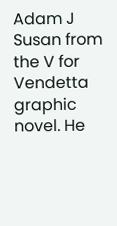Adam J Susan from the V for Vendetta graphic novel. He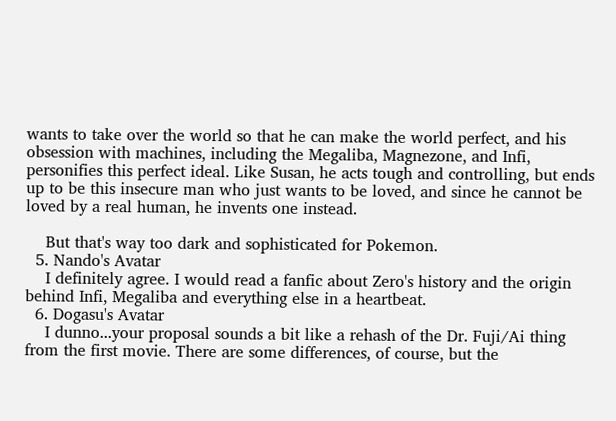wants to take over the world so that he can make the world perfect, and his obsession with machines, including the Megaliba, Magnezone, and Infi, personifies this perfect ideal. Like Susan, he acts tough and controlling, but ends up to be this insecure man who just wants to be loved, and since he cannot be loved by a real human, he invents one instead.

    But that's way too dark and sophisticated for Pokemon.
  5. Nando's Avatar
    I definitely agree. I would read a fanfic about Zero's history and the origin behind Infi, Megaliba and everything else in a heartbeat.
  6. Dogasu's Avatar
    I dunno...your proposal sounds a bit like a rehash of the Dr. Fuji/Ai thing from the first movie. There are some differences, of course, but the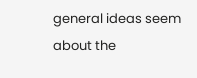general ideas seem about the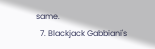same.
  7. Blackjack Gabbiani's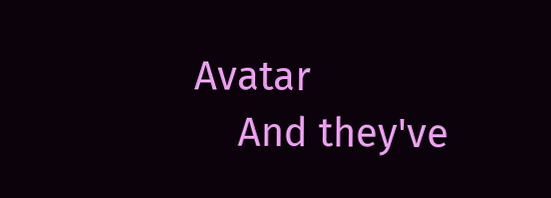Avatar
    And they've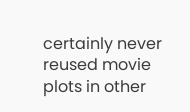certainly never reused movie plots in other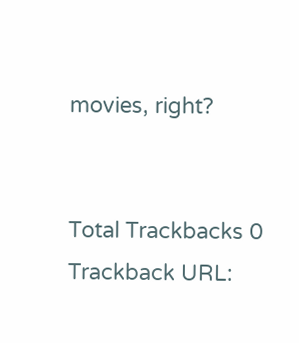movies, right?


Total Trackbacks 0
Trackback URL: